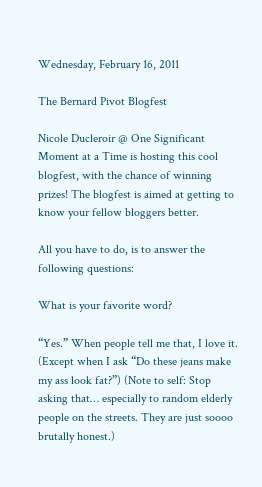Wednesday, February 16, 2011

The Bernard Pivot Blogfest

Nicole Ducleroir @ One Significant Moment at a Time is hosting this cool blogfest, with the chance of winning prizes! The blogfest is aimed at getting to know your fellow bloggers better.

All you have to do, is to answer the following questions:

What is your favorite word?

“Yes.” When people tell me that, I love it. (Except when I ask “Do these jeans make my ass look fat?”) (Note to self: Stop asking that… especially to random elderly people on the streets. They are just soooo brutally honest.)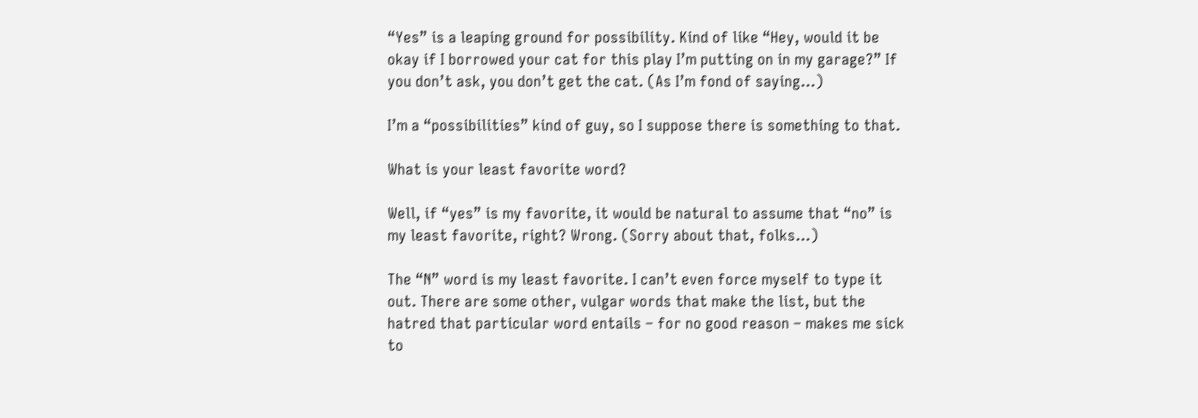“Yes” is a leaping ground for possibility. Kind of like “Hey, would it be okay if I borrowed your cat for this play I’m putting on in my garage?” If you don’t ask, you don’t get the cat. (As I’m fond of saying…)

I’m a “possibilities” kind of guy, so I suppose there is something to that.

What is your least favorite word?

Well, if “yes” is my favorite, it would be natural to assume that “no” is my least favorite, right? Wrong. (Sorry about that, folks…)

The “N” word is my least favorite. I can’t even force myself to type it out. There are some other, vulgar words that make the list, but the hatred that particular word entails – for no good reason – makes me sick to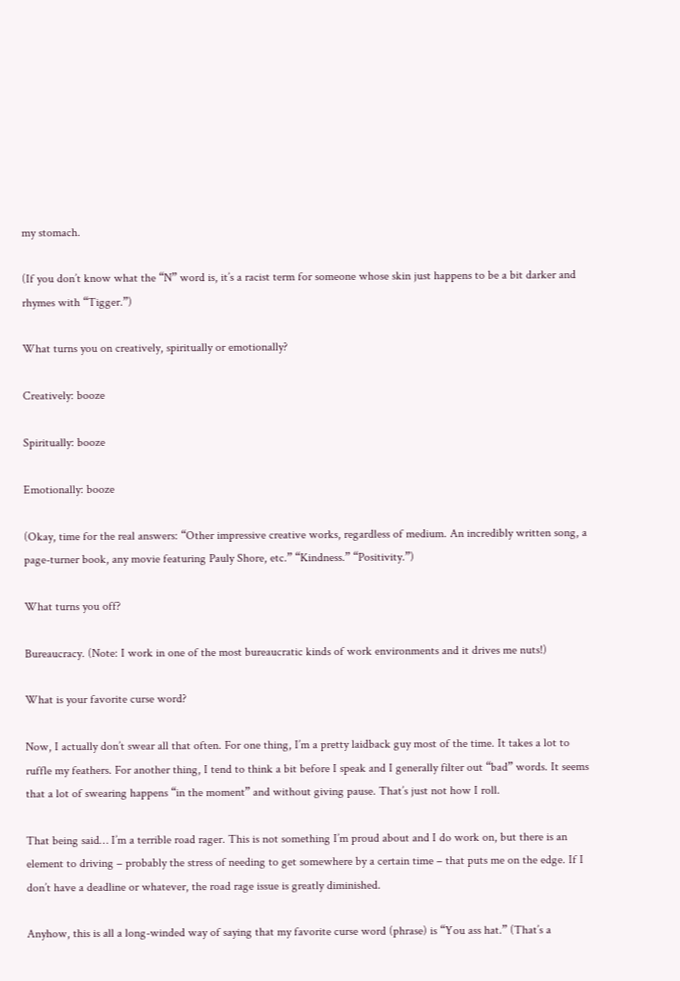my stomach.

(If you don’t know what the “N” word is, it’s a racist term for someone whose skin just happens to be a bit darker and rhymes with “Tigger.”)

What turns you on creatively, spiritually or emotionally?

Creatively: booze

Spiritually: booze

Emotionally: booze

(Okay, time for the real answers: “Other impressive creative works, regardless of medium. An incredibly written song, a page-turner book, any movie featuring Pauly Shore, etc.” “Kindness.” “Positivity.”)

What turns you off?

Bureaucracy. (Note: I work in one of the most bureaucratic kinds of work environments and it drives me nuts!)

What is your favorite curse word?

Now, I actually don’t swear all that often. For one thing, I’m a pretty laidback guy most of the time. It takes a lot to ruffle my feathers. For another thing, I tend to think a bit before I speak and I generally filter out “bad” words. It seems that a lot of swearing happens “in the moment” and without giving pause. That’s just not how I roll.

That being said… I’m a terrible road rager. This is not something I’m proud about and I do work on, but there is an element to driving – probably the stress of needing to get somewhere by a certain time – that puts me on the edge. If I don’t have a deadline or whatever, the road rage issue is greatly diminished.

Anyhow, this is all a long-winded way of saying that my favorite curse word (phrase) is “You ass hat.” (That’s a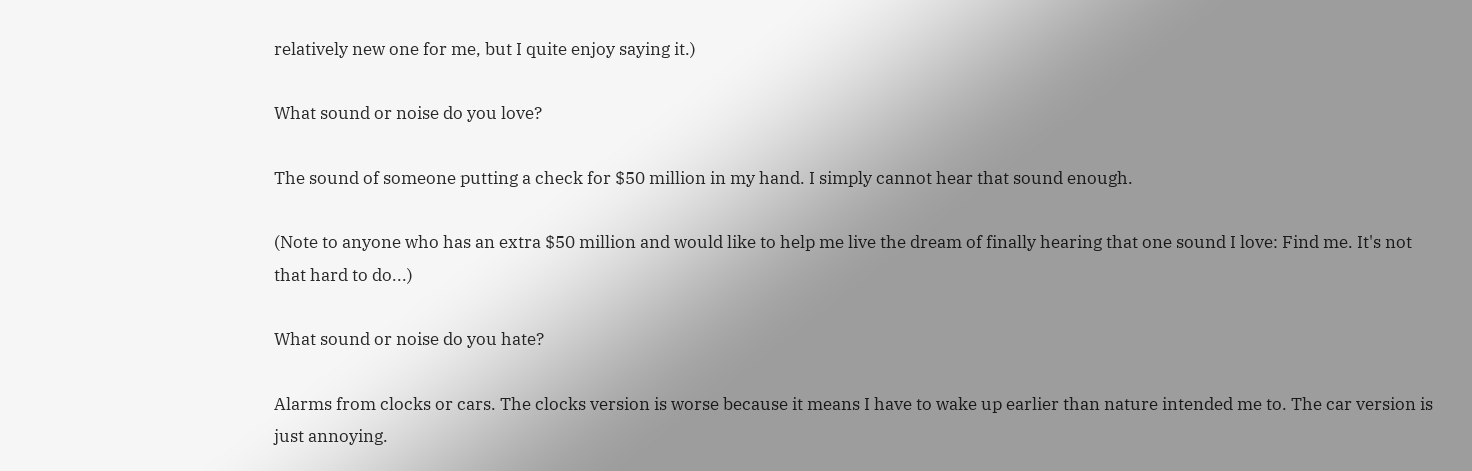relatively new one for me, but I quite enjoy saying it.)

What sound or noise do you love?

The sound of someone putting a check for $50 million in my hand. I simply cannot hear that sound enough.

(Note to anyone who has an extra $50 million and would like to help me live the dream of finally hearing that one sound I love: Find me. It's not that hard to do...)

What sound or noise do you hate?

Alarms from clocks or cars. The clocks version is worse because it means I have to wake up earlier than nature intended me to. The car version is just annoying.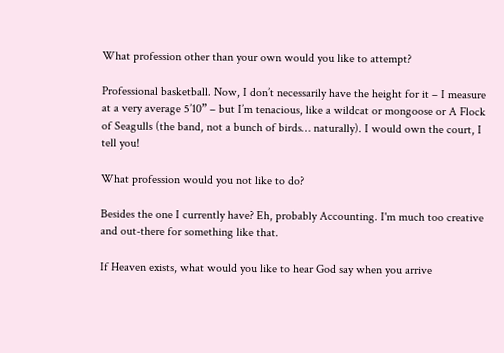What profession other than your own would you like to attempt?

Professional basketball. Now, I don’t necessarily have the height for it – I measure at a very average 5’10” – but I’m tenacious, like a wildcat or mongoose or A Flock of Seagulls (the band, not a bunch of birds… naturally). I would own the court, I tell you!

What profession would you not like to do?

Besides the one I currently have? Eh, probably Accounting. I'm much too creative and out-there for something like that.

If Heaven exists, what would you like to hear God say when you arrive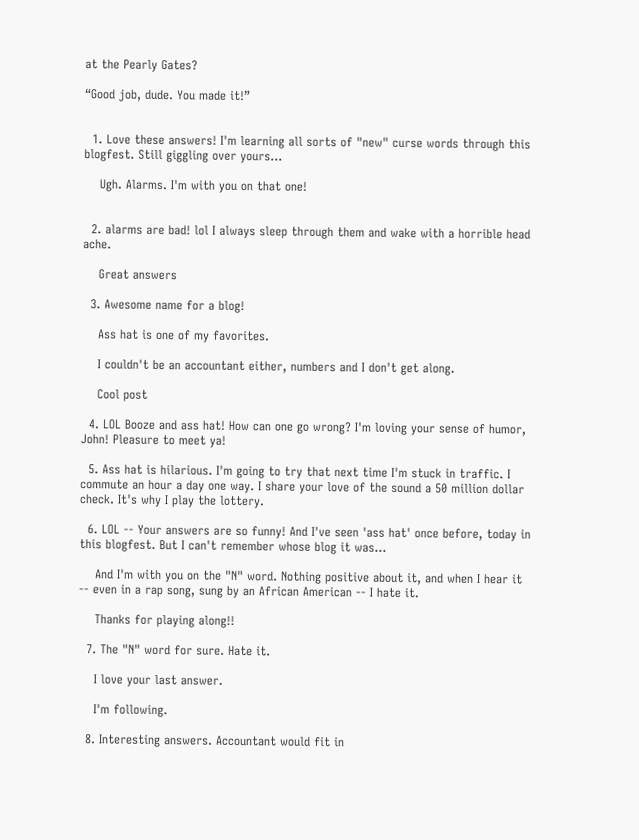at the Pearly Gates?

“Good job, dude. You made it!”


  1. Love these answers! I'm learning all sorts of "new" curse words through this blogfest. Still giggling over yours...

    Ugh. Alarms. I'm with you on that one!


  2. alarms are bad! lol I always sleep through them and wake with a horrible head ache.

    Great answers

  3. Awesome name for a blog!

    Ass hat is one of my favorites.

    I couldn't be an accountant either, numbers and I don't get along.

    Cool post

  4. LOL Booze and ass hat! How can one go wrong? I'm loving your sense of humor, John! Pleasure to meet ya!

  5. Ass hat is hilarious. I'm going to try that next time I'm stuck in traffic. I commute an hour a day one way. I share your love of the sound a 50 million dollar check. It's why I play the lottery.

  6. LOL -- Your answers are so funny! And I've seen 'ass hat' once before, today in this blogfest. But I can't remember whose blog it was...

    And I'm with you on the "N" word. Nothing positive about it, and when I hear it -- even in a rap song, sung by an African American -- I hate it.

    Thanks for playing along!!

  7. The "N" word for sure. Hate it.

    I love your last answer.

    I'm following.

  8. Interesting answers. Accountant would fit in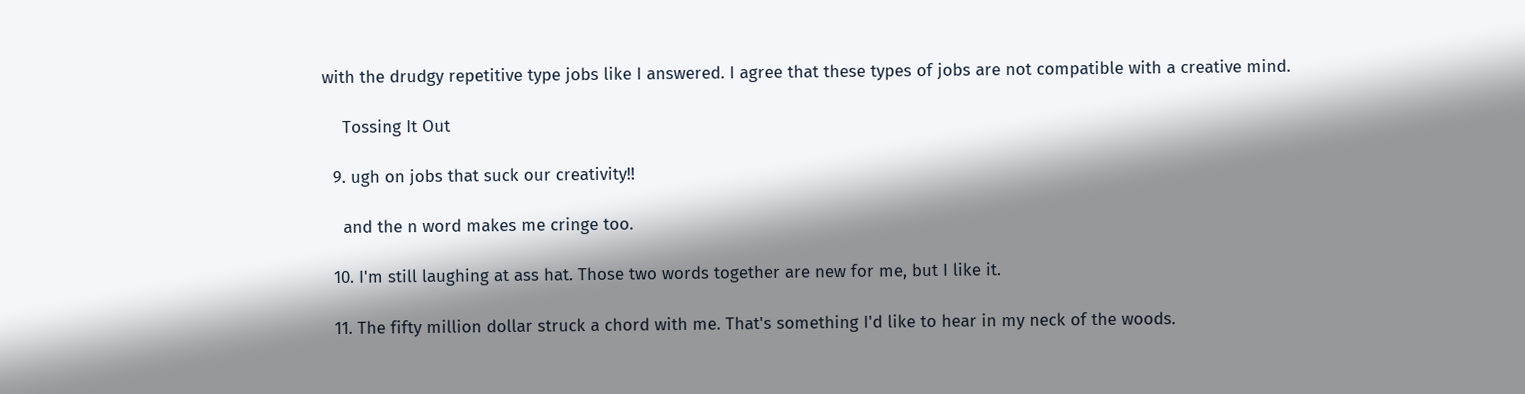with the drudgy repetitive type jobs like I answered. I agree that these types of jobs are not compatible with a creative mind.

    Tossing It Out

  9. ugh on jobs that suck our creativity!!

    and the n word makes me cringe too.

  10. I'm still laughing at ass hat. Those two words together are new for me, but I like it.

  11. The fifty million dollar struck a chord with me. That's something I'd like to hear in my neck of the woods.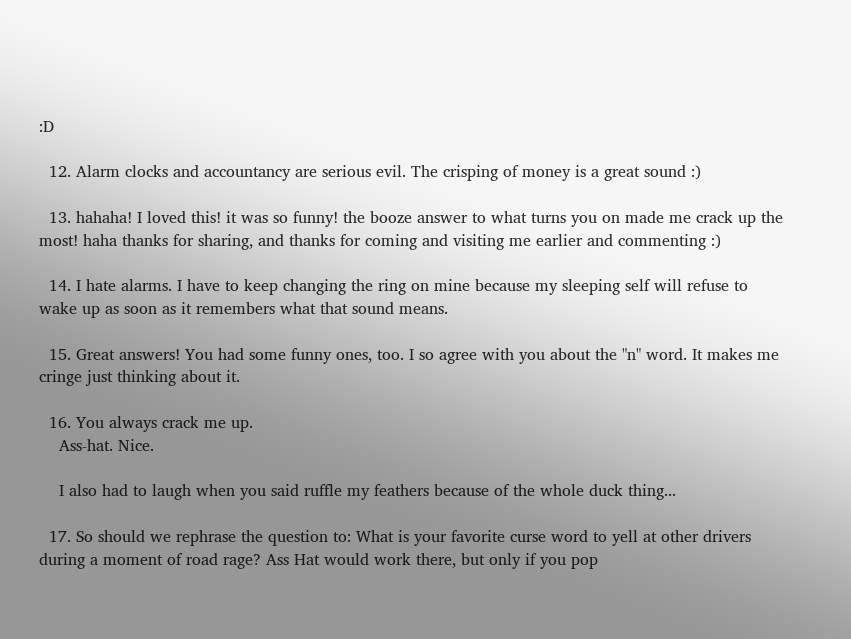:D

  12. Alarm clocks and accountancy are serious evil. The crisping of money is a great sound :)

  13. hahaha! I loved this! it was so funny! the booze answer to what turns you on made me crack up the most! haha thanks for sharing, and thanks for coming and visiting me earlier and commenting :)

  14. I hate alarms. I have to keep changing the ring on mine because my sleeping self will refuse to wake up as soon as it remembers what that sound means.

  15. Great answers! You had some funny ones, too. I so agree with you about the "n" word. It makes me cringe just thinking about it.

  16. You always crack me up.
    Ass-hat. Nice.

    I also had to laugh when you said ruffle my feathers because of the whole duck thing...

  17. So should we rephrase the question to: What is your favorite curse word to yell at other drivers during a moment of road rage? Ass Hat would work there, but only if you pop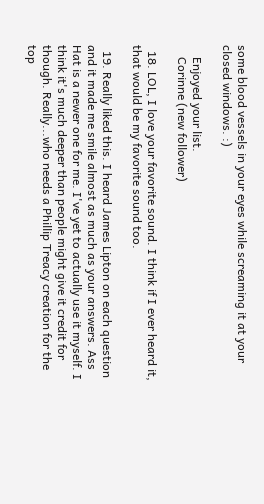some blood vessels in your eyes while screaming it at your closed windows. :)

    Enjoyed your list.
    Corinne (new follower)

  18. LOL, I love your favorite sound. I think if I ever heard it, that would be my favorite sound too.

  19. Really liked this. I heard James Lipton on each question and it made me smile almost as much as your answers. Ass Hat is a newer one for me. I've yet to actually use it myself. I think it's much deeper than people might give it credit for though. Really...who needs a Phillip Treacy creation for the top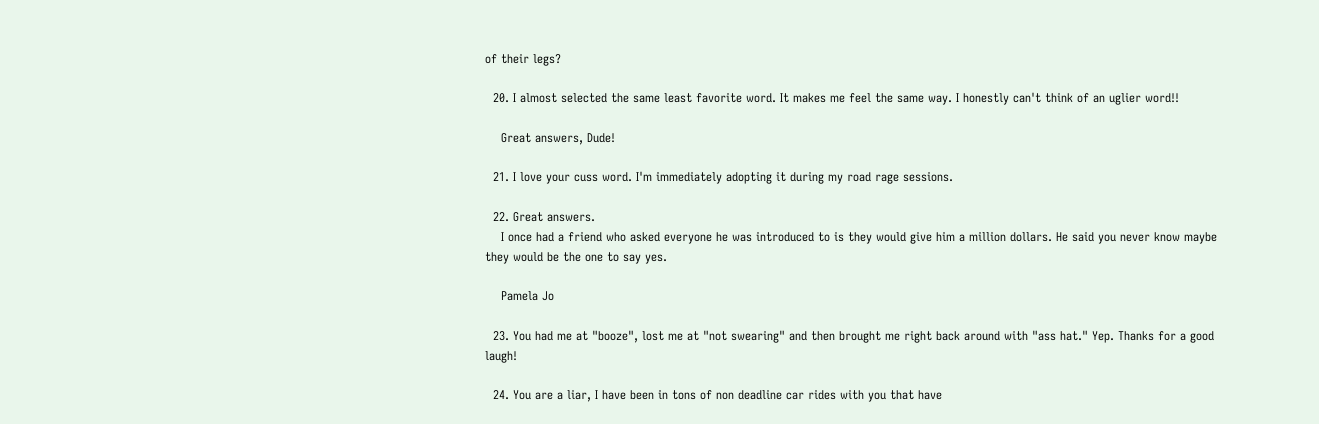of their legs?

  20. I almost selected the same least favorite word. It makes me feel the same way. I honestly can't think of an uglier word!!

    Great answers, Dude!

  21. I love your cuss word. I'm immediately adopting it during my road rage sessions.

  22. Great answers.
    I once had a friend who asked everyone he was introduced to is they would give him a million dollars. He said you never know maybe they would be the one to say yes.

    Pamela Jo

  23. You had me at "booze", lost me at "not swearing" and then brought me right back around with "ass hat." Yep. Thanks for a good laugh!

  24. You are a liar, I have been in tons of non deadline car rides with you that have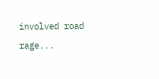involved road rage...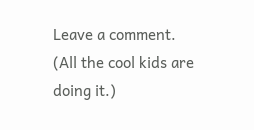Leave a comment. (All the cool kids are doing it.)